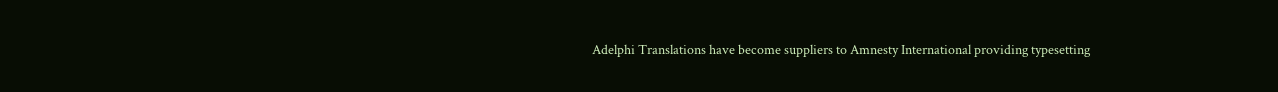Adelphi Translations have become suppliers to Amnesty International providing typesetting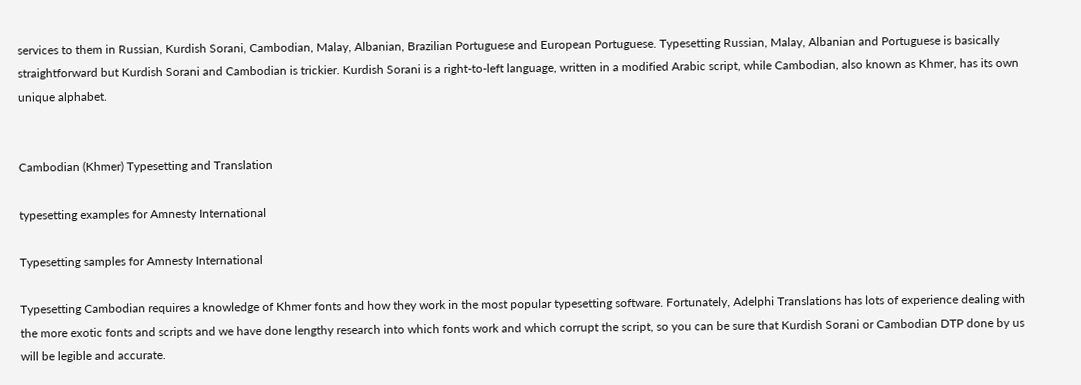services to them in Russian, Kurdish Sorani, Cambodian, Malay, Albanian, Brazilian Portuguese and European Portuguese. Typesetting Russian, Malay, Albanian and Portuguese is basically straightforward but Kurdish Sorani and Cambodian is trickier. Kurdish Sorani is a right-to-left language, written in a modified Arabic script, while Cambodian, also known as Khmer, has its own unique alphabet.


Cambodian (Khmer) Typesetting and Translation

typesetting examples for Amnesty International

Typesetting samples for Amnesty International

Typesetting Cambodian requires a knowledge of Khmer fonts and how they work in the most popular typesetting software. Fortunately, Adelphi Translations has lots of experience dealing with the more exotic fonts and scripts and we have done lengthy research into which fonts work and which corrupt the script, so you can be sure that Kurdish Sorani or Cambodian DTP done by us will be legible and accurate.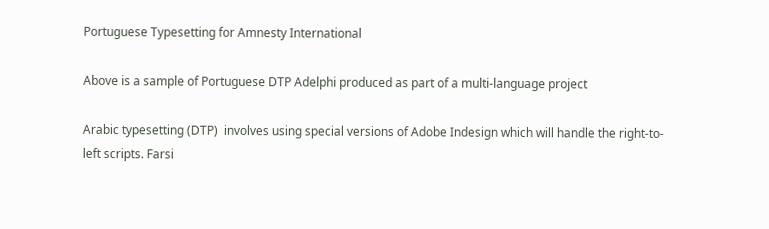Portuguese Typesetting for Amnesty International

Above is a sample of Portuguese DTP Adelphi produced as part of a multi-language project

Arabic typesetting (DTP)  involves using special versions of Adobe Indesign which will handle the right-to-left scripts. Farsi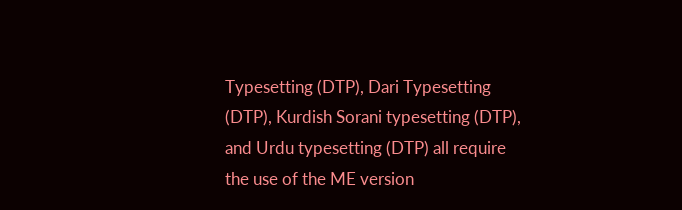Typesetting (DTP), Dari Typesetting (DTP), Kurdish Sorani typesetting (DTP), and Urdu typesetting (DTP) all require the use of the ME version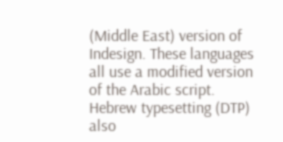(Middle East) version of Indesign. These languages all use a modified version of the Arabic script. Hebrew typesetting (DTP) also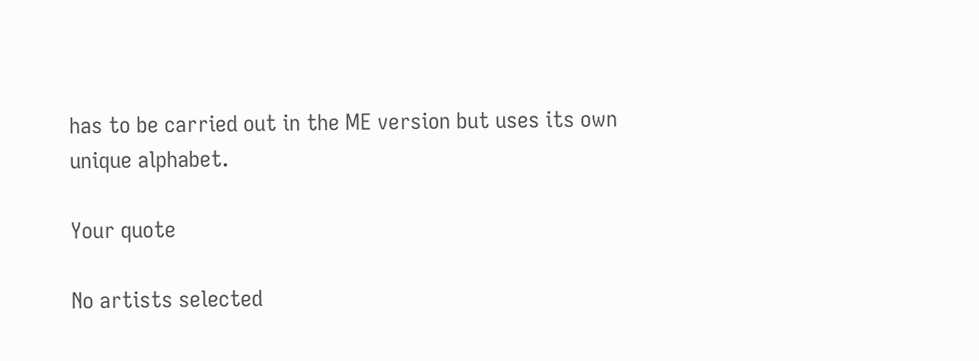has to be carried out in the ME version but uses its own unique alphabet.

Your quote

No artists selected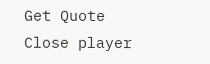Get Quote
Close player